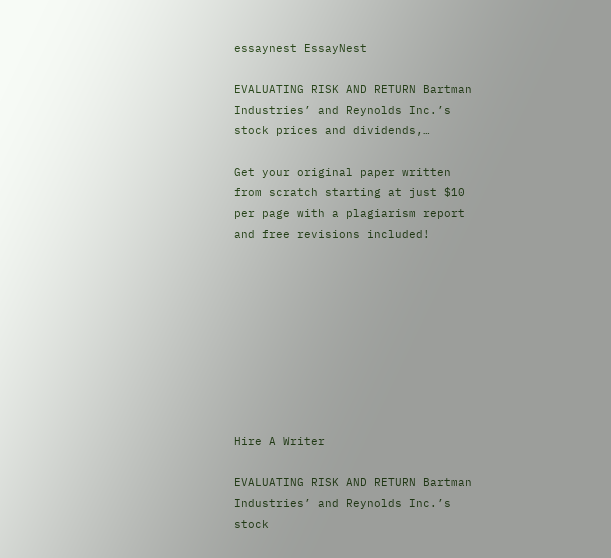essaynest EssayNest

EVALUATING RISK AND RETURN Bartman Industries’ and Reynolds Inc.’s stock prices and dividends,…

Get your original paper written from scratch starting at just $10 per page with a plagiarism report and free revisions included!









Hire A Writer

EVALUATING RISK AND RETURN Bartman Industries’ and Reynolds Inc.’s stock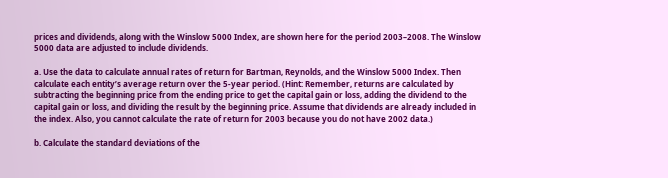prices and dividends, along with the Winslow 5000 Index, are shown here for the period 2003–2008. The Winslow 5000 data are adjusted to include dividends.

a. Use the data to calculate annual rates of return for Bartman, Reynolds, and the Winslow 5000 Index. Then calculate each entity’s average return over the 5-year period. (Hint: Remember, returns are calculated by subtracting the beginning price from the ending price to get the capital gain or loss, adding the dividend to the capital gain or loss, and dividing the result by the beginning price. Assume that dividends are already included in the index. Also, you cannot calculate the rate of return for 2003 because you do not have 2002 data.)

b. Calculate the standard deviations of the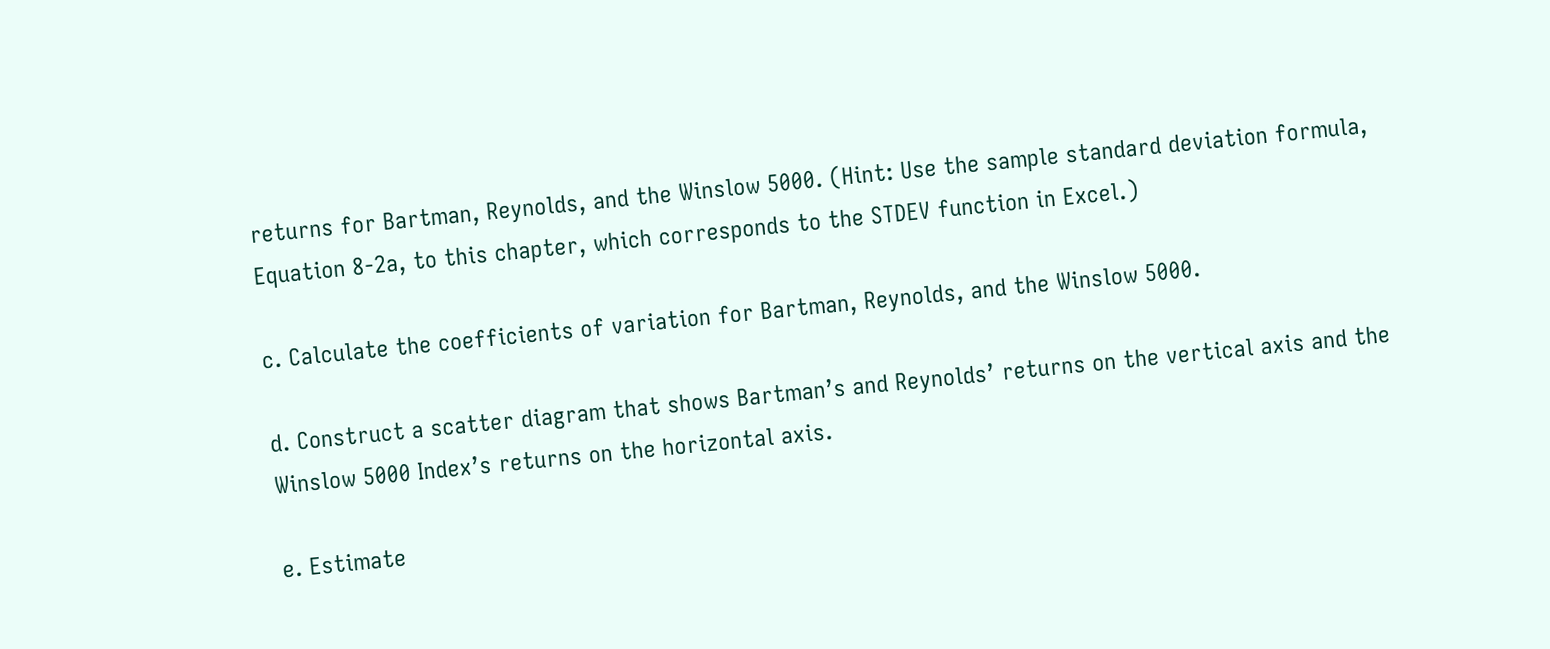returns for Bartman, Reynolds, and the Winslow 5000. (Hint: Use the sample standard deviation formula, Equation 8-2a, to this chapter, which corresponds to the STDEV function in Excel.)

c. Calculate the coefficients of variation for Bartman, Reynolds, and the Winslow 5000.

d. Construct a scatter diagram that shows Bartman’s and Reynolds’ returns on the vertical axis and the Winslow 5000 Index’s returns on the horizontal axis.

e. Estimate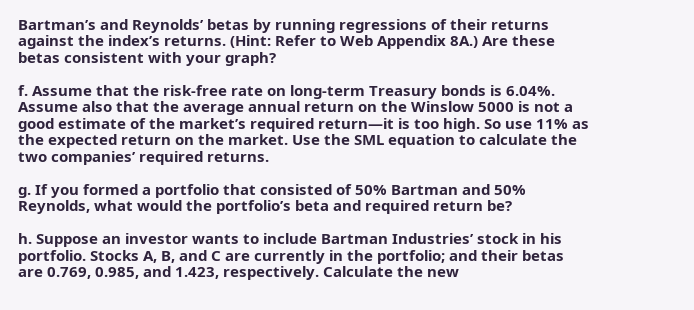Bartman’s and Reynolds’ betas by running regressions of their returns against the index’s returns. (Hint: Refer to Web Appendix 8A.) Are these betas consistent with your graph?

f. Assume that the risk-free rate on long-term Treasury bonds is 6.04%. Assume also that the average annual return on the Winslow 5000 is not a good estimate of the market’s required return—it is too high. So use 11% as the expected return on the market. Use the SML equation to calculate the two companies’ required returns.

g. If you formed a portfolio that consisted of 50% Bartman and 50% Reynolds, what would the portfolio’s beta and required return be?

h. Suppose an investor wants to include Bartman Industries’ stock in his portfolio. Stocks A, B, and C are currently in the portfolio; and their betas are 0.769, 0.985, and 1.423, respectively. Calculate the new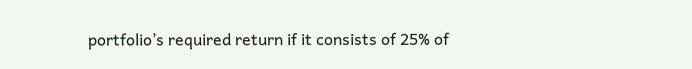portfolio’s required return if it consists of 25% of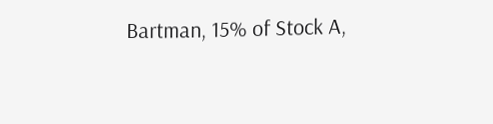Bartman, 15% of Stock A,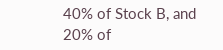40% of Stock B, and 20% of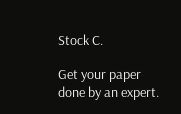Stock C.

Get your paper done by an expert.